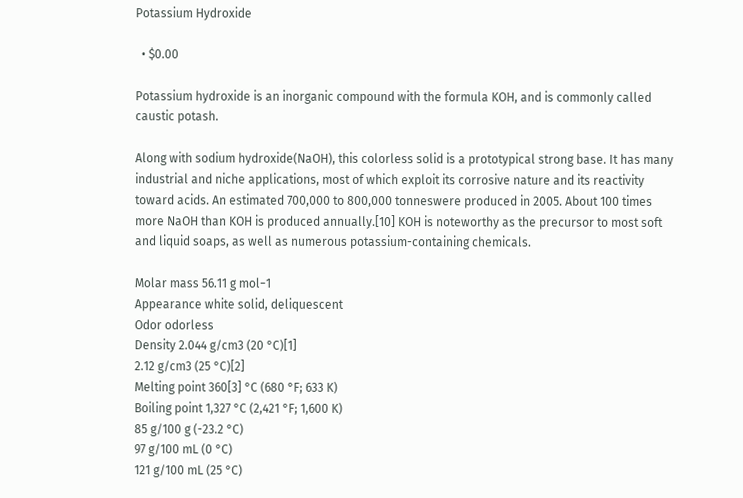Potassium Hydroxide

  • $0.00

Potassium hydroxide is an inorganic compound with the formula KOH, and is commonly called caustic potash.

Along with sodium hydroxide(NaOH), this colorless solid is a prototypical strong base. It has many industrial and niche applications, most of which exploit its corrosive nature and its reactivity toward acids. An estimated 700,000 to 800,000 tonneswere produced in 2005. About 100 times more NaOH than KOH is produced annually.[10] KOH is noteworthy as the precursor to most soft and liquid soaps, as well as numerous potassium-containing chemicals.

Molar mass 56.11 g mol−1
Appearance white solid, deliquescent
Odor odorless
Density 2.044 g/cm3 (20 °C)[1]
2.12 g/cm3 (25 °C)[2]
Melting point 360[3] °C (680 °F; 633 K)
Boiling point 1,327 °C (2,421 °F; 1,600 K)
85 g/100 g (-23.2 °C)
97 g/100 mL (0 °C)
121 g/100 mL (25 °C)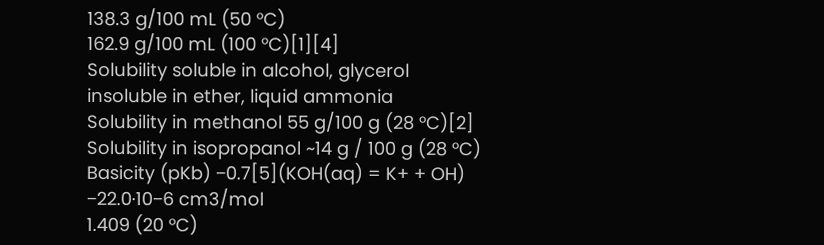138.3 g/100 mL (50 °C)
162.9 g/100 mL (100 °C)[1][4]
Solubility soluble in alcohol, glycerol
insoluble in ether, liquid ammonia
Solubility in methanol 55 g/100 g (28 °C)[2]
Solubility in isopropanol ~14 g / 100 g (28 °C)
Basicity (pKb) −0.7[5](KOH(aq) = K+ + OH)
−22.0·10−6 cm3/mol
1.409 (20 °C)